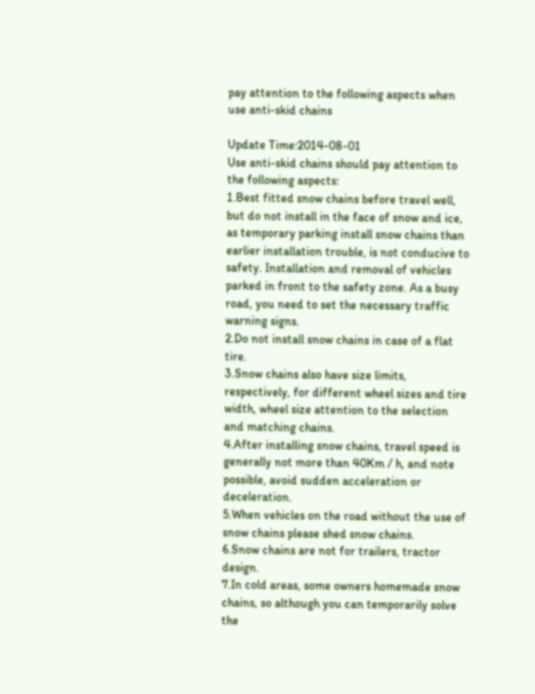pay attention to the following aspects when use anti-skid chains

Update Time:2014-08-01
Use anti-skid chains should pay attention to the following aspects:
1.Best fitted snow chains before travel well, but do not install in the face of snow and ice, as temporary parking install snow chains than earlier installation trouble, is not conducive to safety. Installation and removal of vehicles parked in front to the safety zone. As a busy road, you need to set the necessary traffic warning signs.
2.Do not install snow chains in case of a flat tire.
3.Snow chains also have size limits, respectively, for different wheel sizes and tire width, wheel size attention to the selection and matching chains.
4.After installing snow chains, travel speed is generally not more than 40Km / h, and note possible, avoid sudden acceleration or deceleration.
5.When vehicles on the road without the use of snow chains please shed snow chains.
6.Snow chains are not for trailers, tractor design.
7.In cold areas, some owners homemade snow chains, so although you can temporarily solve the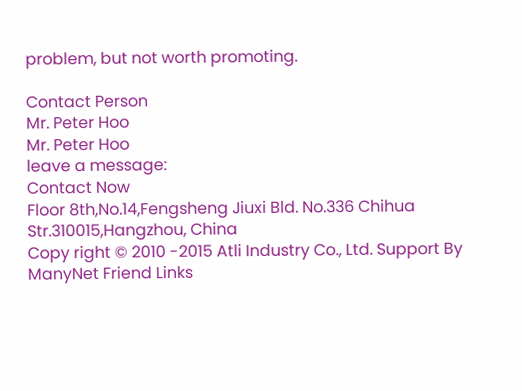problem, but not worth promoting.

Contact Person
Mr. Peter Hoo
Mr. Peter Hoo
leave a message:
Contact Now
Floor 8th,No.14,Fengsheng Jiuxi Bld. No.336 Chihua Str.310015,Hangzhou, China
Copy right © 2010 -2015 Atli Industry Co., Ltd. Support By ManyNet Friend Links